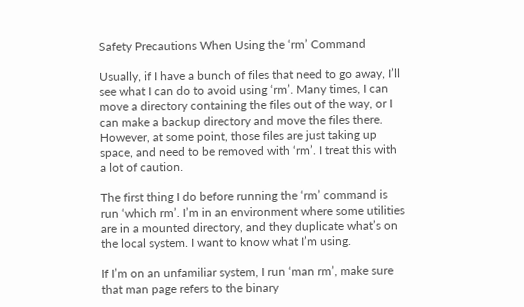Safety Precautions When Using the ‘rm’ Command

Usually, if I have a bunch of files that need to go away, I’ll see what I can do to avoid using ‘rm’. Many times, I can move a directory containing the files out of the way, or I can make a backup directory and move the files there. However, at some point, those files are just taking up space, and need to be removed with ‘rm’. I treat this with a lot of caution.

The first thing I do before running the ‘rm’ command is run ‘which rm’. I’m in an environment where some utilities are in a mounted directory, and they duplicate what’s on the local system. I want to know what I’m using.

If I’m on an unfamiliar system, I run ‘man rm’, make sure that man page refers to the binary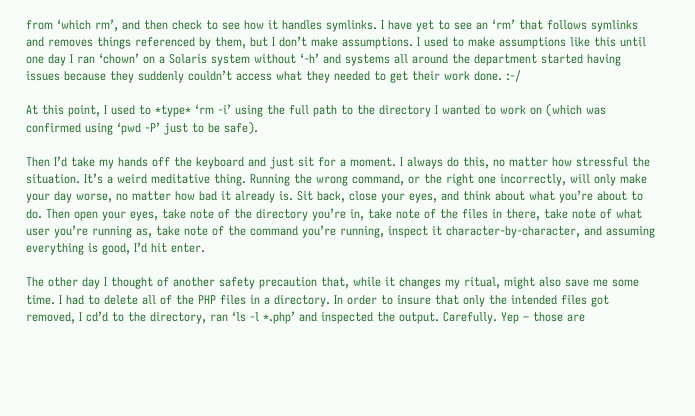from ‘which rm’, and then check to see how it handles symlinks. I have yet to see an ‘rm’ that follows symlinks and removes things referenced by them, but I don’t make assumptions. I used to make assumptions like this until one day I ran ‘chown’ on a Solaris system without ‘-h’ and systems all around the department started having issues because they suddenly couldn’t access what they needed to get their work done. :-/

At this point, I used to *type* ‘rm -i’ using the full path to the directory I wanted to work on (which was confirmed using ‘pwd -P’ just to be safe).

Then I’d take my hands off the keyboard and just sit for a moment. I always do this, no matter how stressful the situation. It’s a weird meditative thing. Running the wrong command, or the right one incorrectly, will only make your day worse, no matter how bad it already is. Sit back, close your eyes, and think about what you’re about to do. Then open your eyes, take note of the directory you’re in, take note of the files in there, take note of what user you’re running as, take note of the command you’re running, inspect it character-by-character, and assuming everything is good, I’d hit enter.

The other day I thought of another safety precaution that, while it changes my ritual, might also save me some time. I had to delete all of the PHP files in a directory. In order to insure that only the intended files got removed, I cd’d to the directory, ran ‘ls -l *.php’ and inspected the output. Carefully. Yep – those are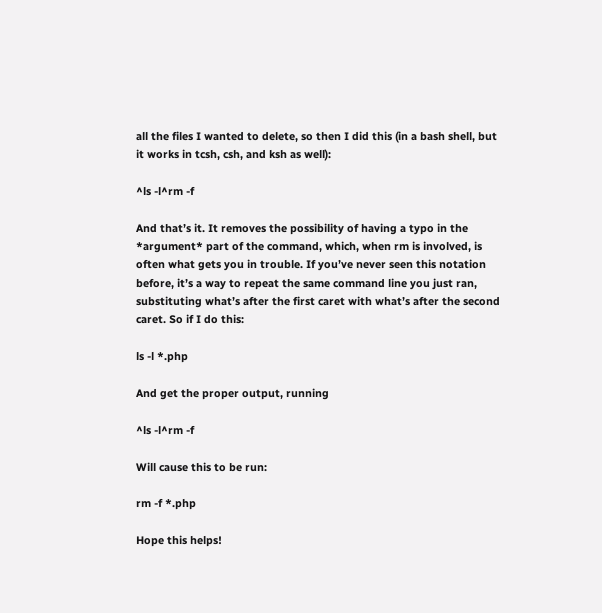all the files I wanted to delete, so then I did this (in a bash shell, but it works in tcsh, csh, and ksh as well):

^ls -l^rm -f

And that’s it. It removes the possibility of having a typo in the *argument* part of the command, which, when rm is involved, is often what gets you in trouble. If you’ve never seen this notation before, it’s a way to repeat the same command line you just ran, substituting what’s after the first caret with what’s after the second caret. So if I do this:

ls -l *.php

And get the proper output, running

^ls -l^rm -f

Will cause this to be run:

rm -f *.php

Hope this helps!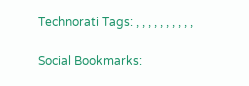Technorati Tags: , , , , , , , , , ,

Social Bookmarks: